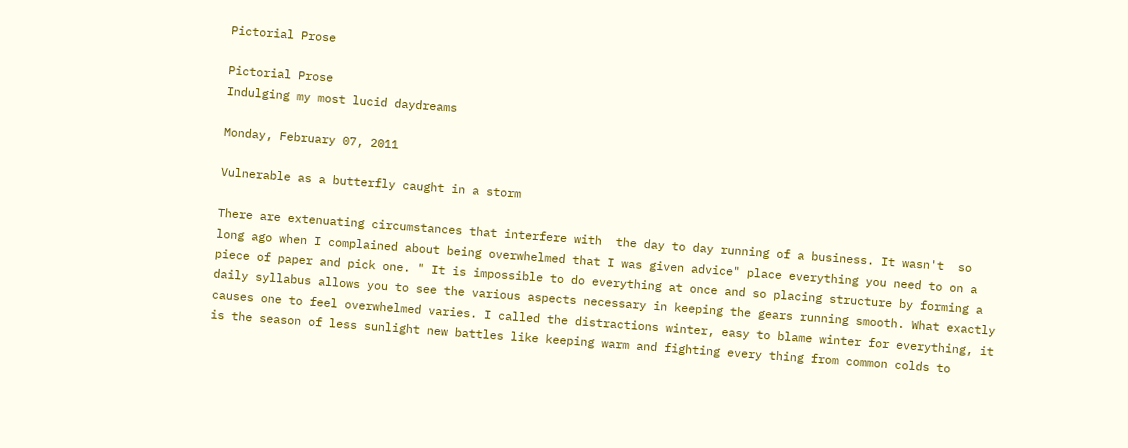Pictorial Prose

Pictorial Prose
Indulging my most lucid daydreams

Monday, February 07, 2011

Vulnerable as a butterfly caught in a storm

There are extenuating circumstances that interfere with  the day to day running of a business. It wasn't  so long ago when I complained about being overwhelmed that I was given advice" place everything you need to on a piece of paper and pick one. " It is impossible to do everything at once and so placing structure by forming a daily syllabus allows you to see the various aspects necessary in keeping the gears running smooth. What exactly causes one to feel overwhelmed varies. I called the distractions winter, easy to blame winter for everything, it is the season of less sunlight new battles like keeping warm and fighting every thing from common colds to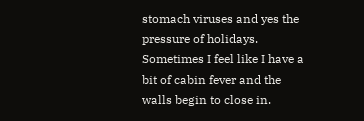stomach viruses and yes the pressure of holidays. Sometimes I feel like I have a bit of cabin fever and the walls begin to close in.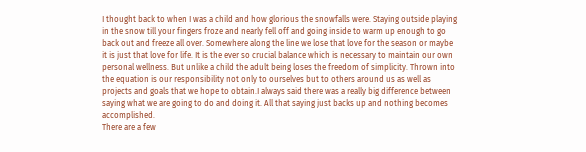I thought back to when I was a child and how glorious the snowfalls were. Staying outside playing in the snow till your fingers froze and nearly fell off and going inside to warm up enough to go back out and freeze all over. Somewhere along the line we lose that love for the season or maybe it is just that love for life. It is the ever so crucial balance which is necessary to maintain our own personal wellness. But unlike a child the adult being loses the freedom of simplicity. Thrown into the equation is our responsibility not only to ourselves but to others around us as well as projects and goals that we hope to obtain.I always said there was a really big difference between saying what we are going to do and doing it. All that saying just backs up and nothing becomes accomplished.
There are a few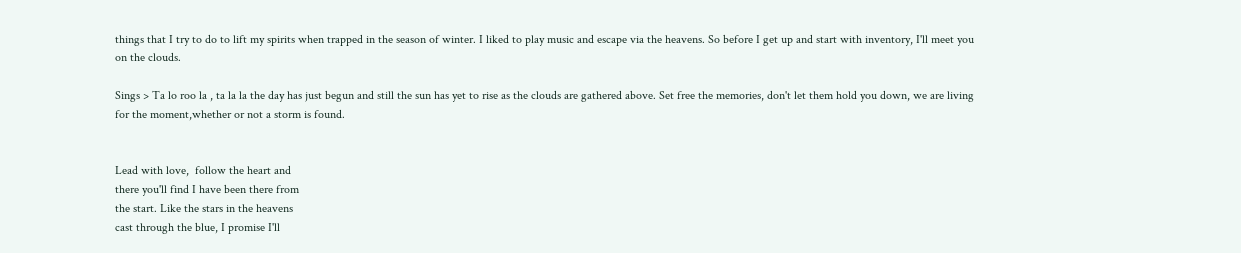things that I try to do to lift my spirits when trapped in the season of winter. I liked to play music and escape via the heavens. So before I get up and start with inventory, I'll meet you on the clouds.

Sings > Ta lo roo la , ta la la the day has just begun and still the sun has yet to rise as the clouds are gathered above. Set free the memories, don't let them hold you down, we are living for the moment,whether or not a storm is found.


Lead with love,  follow the heart and
there you'll find I have been there from
the start. Like the stars in the heavens
cast through the blue, I promise I'll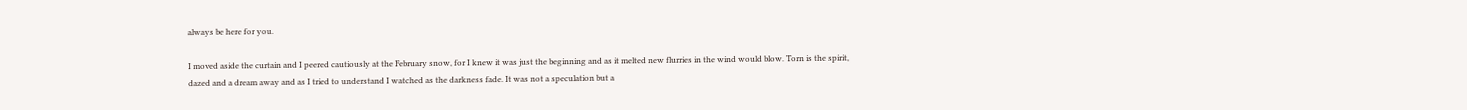always be here for you.

I moved aside the curtain and I peered cautiously at the February snow, for I knew it was just the beginning and as it melted new flurries in the wind would blow. Torn is the spirit, dazed and a dream away and as I tried to understand I watched as the darkness fade. It was not a speculation but a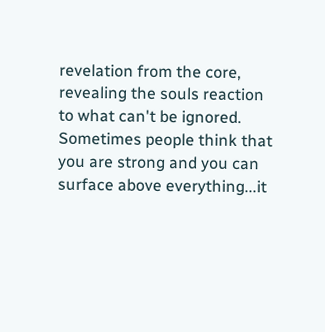revelation from the core, revealing the souls reaction to what can't be ignored.
Sometimes people think that you are strong and you can surface above everything...it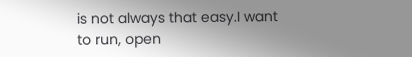is not always that easy.I want to run, open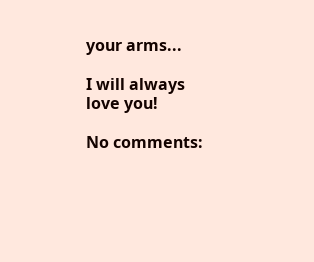your arms...

I will always love you!

No comments: